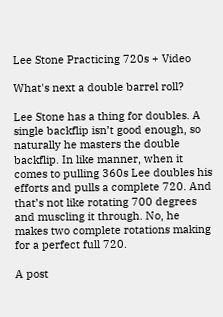Lee Stone Practicing 720s + Video

What's next a double barrel roll?

Lee Stone has a thing for doubles. A single backflip isn’t good enough, so naturally he masters the double backflip. In like manner, when it comes to pulling 360s Lee doubles his efforts and pulls a complete 720. And that’s not like rotating 700 degrees and muscling it through. No, he makes two complete rotations making for a perfect full 720.

A post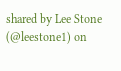shared by Lee Stone (@leestone1) on